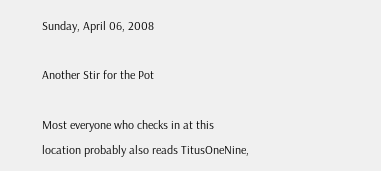Sunday, April 06, 2008

Another Stir for the Pot

Most everyone who checks in at this location probably also reads TitusOneNine,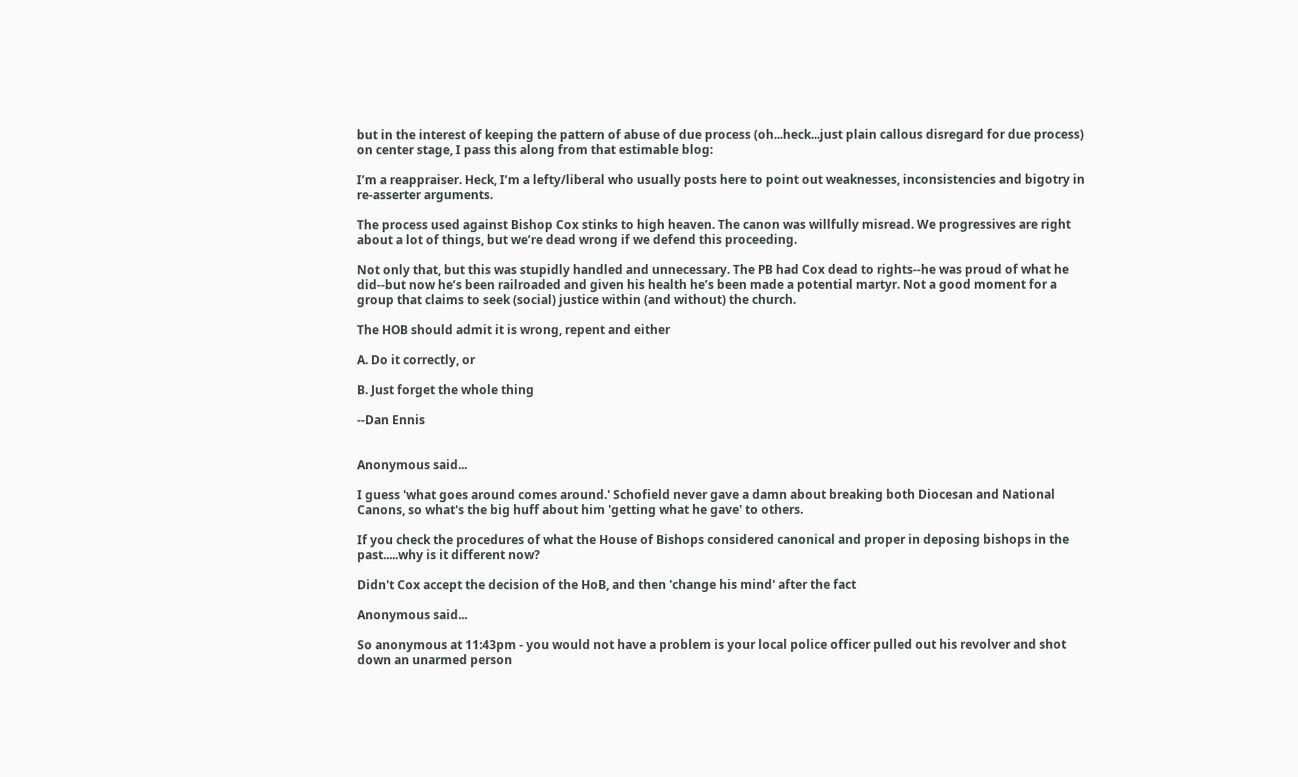but in the interest of keeping the pattern of abuse of due process (oh...heck...just plain callous disregard for due process) on center stage, I pass this along from that estimable blog:

I’m a reappraiser. Heck, I’m a lefty/liberal who usually posts here to point out weaknesses, inconsistencies and bigotry in re-asserter arguments.

The process used against Bishop Cox stinks to high heaven. The canon was willfully misread. We progressives are right about a lot of things, but we’re dead wrong if we defend this proceeding.

Not only that, but this was stupidly handled and unnecessary. The PB had Cox dead to rights--he was proud of what he did--but now he’s been railroaded and given his health he’s been made a potential martyr. Not a good moment for a group that claims to seek (social) justice within (and without) the church.

The HOB should admit it is wrong, repent and either

A. Do it correctly, or

B. Just forget the whole thing

--Dan Ennis


Anonymous said...

I guess 'what goes around comes around.' Schofield never gave a damn about breaking both Diocesan and National Canons, so what's the big huff about him 'getting what he gave' to others.

If you check the procedures of what the House of Bishops considered canonical and proper in deposing bishops in the past.....why is it different now?

Didn't Cox accept the decision of the HoB, and then 'change his mind' after the fact

Anonymous said...

So anonymous at 11:43pm - you would not have a problem is your local police officer pulled out his revolver and shot down an unarmed person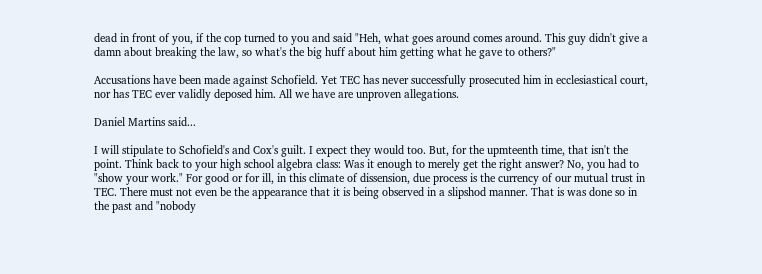dead in front of you, if the cop turned to you and said "Heh, what goes around comes around. This guy didn't give a damn about breaking the law, so what's the big huff about him getting what he gave to others?"

Accusations have been made against Schofield. Yet TEC has never successfully prosecuted him in ecclesiastical court, nor has TEC ever validly deposed him. All we have are unproven allegations.

Daniel Martins said...

I will stipulate to Schofield's and Cox's guilt. I expect they would too. But, for the upmteenth time, that isn't the point. Think back to your high school algebra class: Was it enough to merely get the right answer? No, you had to "show your work." For good or for ill, in this climate of dissension, due process is the currency of our mutual trust in TEC. There must not even be the appearance that it is being observed in a slipshod manner. That is was done so in the past and "nobody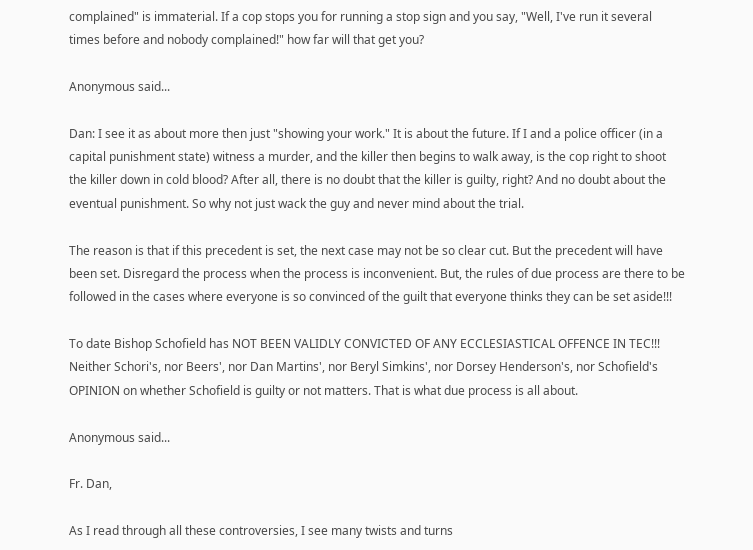complained" is immaterial. If a cop stops you for running a stop sign and you say, "Well, I've run it several times before and nobody complained!" how far will that get you?

Anonymous said...

Dan: I see it as about more then just "showing your work." It is about the future. If I and a police officer (in a capital punishment state) witness a murder, and the killer then begins to walk away, is the cop right to shoot the killer down in cold blood? After all, there is no doubt that the killer is guilty, right? And no doubt about the eventual punishment. So why not just wack the guy and never mind about the trial.

The reason is that if this precedent is set, the next case may not be so clear cut. But the precedent will have been set. Disregard the process when the process is inconvenient. But, the rules of due process are there to be followed in the cases where everyone is so convinced of the guilt that everyone thinks they can be set aside!!!

To date Bishop Schofield has NOT BEEN VALIDLY CONVICTED OF ANY ECCLESIASTICAL OFFENCE IN TEC!!! Neither Schori's, nor Beers', nor Dan Martins', nor Beryl Simkins', nor Dorsey Henderson's, nor Schofield's OPINION on whether Schofield is guilty or not matters. That is what due process is all about.

Anonymous said...

Fr. Dan,

As I read through all these controversies, I see many twists and turns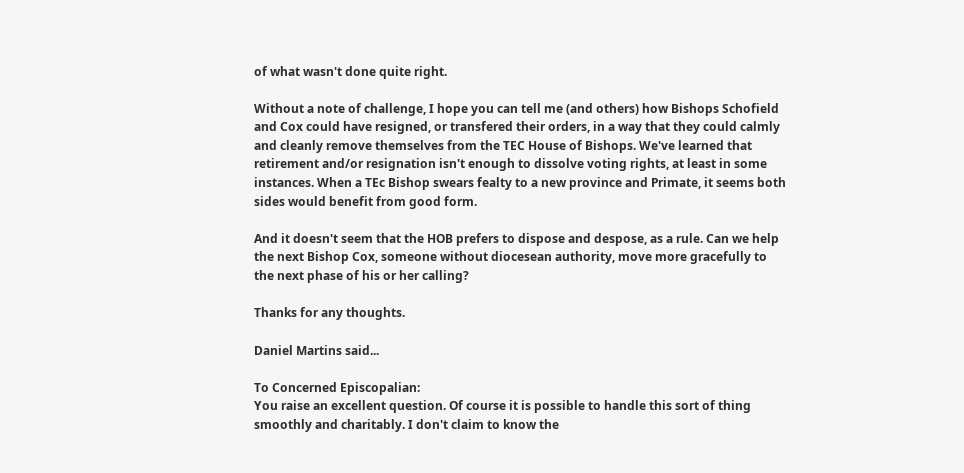of what wasn't done quite right.

Without a note of challenge, I hope you can tell me (and others) how Bishops Schofield and Cox could have resigned, or transfered their orders, in a way that they could calmly and cleanly remove themselves from the TEC House of Bishops. We've learned that retirement and/or resignation isn't enough to dissolve voting rights, at least in some instances. When a TEc Bishop swears fealty to a new province and Primate, it seems both sides would benefit from good form.

And it doesn't seem that the HOB prefers to dispose and despose, as a rule. Can we help the next Bishop Cox, someone without diocesean authority, move more gracefully to the next phase of his or her calling?

Thanks for any thoughts.

Daniel Martins said...

To Concerned Episcopalian:
You raise an excellent question. Of course it is possible to handle this sort of thing smoothly and charitably. I don't claim to know the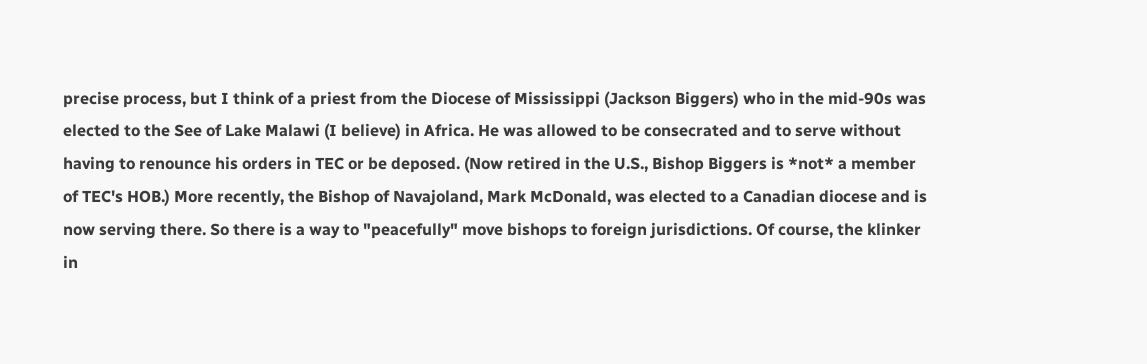precise process, but I think of a priest from the Diocese of Mississippi (Jackson Biggers) who in the mid-90s was elected to the See of Lake Malawi (I believe) in Africa. He was allowed to be consecrated and to serve without having to renounce his orders in TEC or be deposed. (Now retired in the U.S., Bishop Biggers is *not* a member of TEC's HOB.) More recently, the Bishop of Navajoland, Mark McDonald, was elected to a Canadian diocese and is now serving there. So there is a way to "peacefully" move bishops to foreign jurisdictions. Of course, the klinker in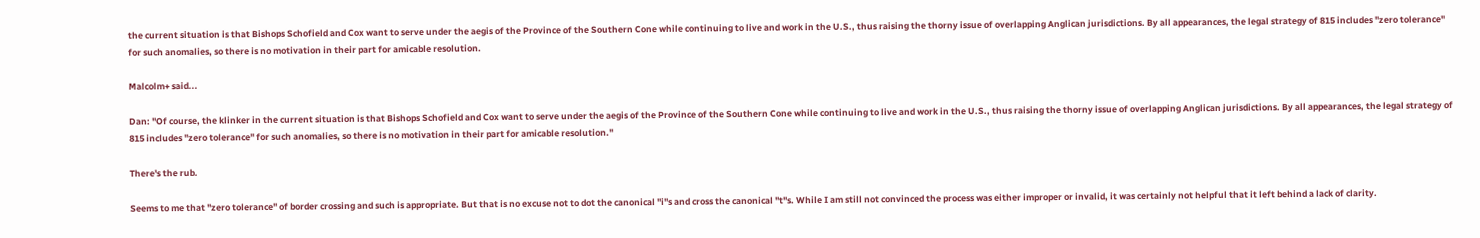the current situation is that Bishops Schofield and Cox want to serve under the aegis of the Province of the Southern Cone while continuing to live and work in the U.S., thus raising the thorny issue of overlapping Anglican jurisdictions. By all appearances, the legal strategy of 815 includes "zero tolerance" for such anomalies, so there is no motivation in their part for amicable resolution.

Malcolm+ said...

Dan: "Of course, the klinker in the current situation is that Bishops Schofield and Cox want to serve under the aegis of the Province of the Southern Cone while continuing to live and work in the U.S., thus raising the thorny issue of overlapping Anglican jurisdictions. By all appearances, the legal strategy of 815 includes "zero tolerance" for such anomalies, so there is no motivation in their part for amicable resolution."

There's the rub.

Seems to me that "zero tolerance" of border crossing and such is appropriate. But that is no excuse not to dot the canonical "i"s and cross the canonical "t"s. While I am still not convinced the process was either improper or invalid, it was certainly not helpful that it left behind a lack of clarity.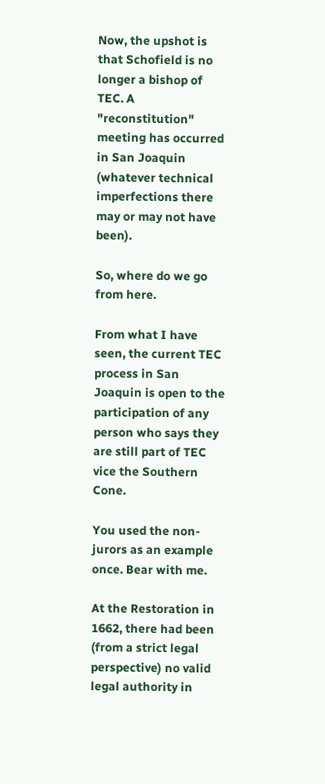Now, the upshot is that Schofield is no longer a bishop of TEC. A "reconstitution" meeting has occurred in San Joaquin (whatever technical imperfections there may or may not have been).

So, where do we go from here.

From what I have seen, the current TEC process in San Joaquin is open to the participation of any person who says they are still part of TEC vice the Southern Cone.

You used the non-jurors as an example once. Bear with me.

At the Restoration in 1662, there had been (from a strict legal perspective) no valid legal authority in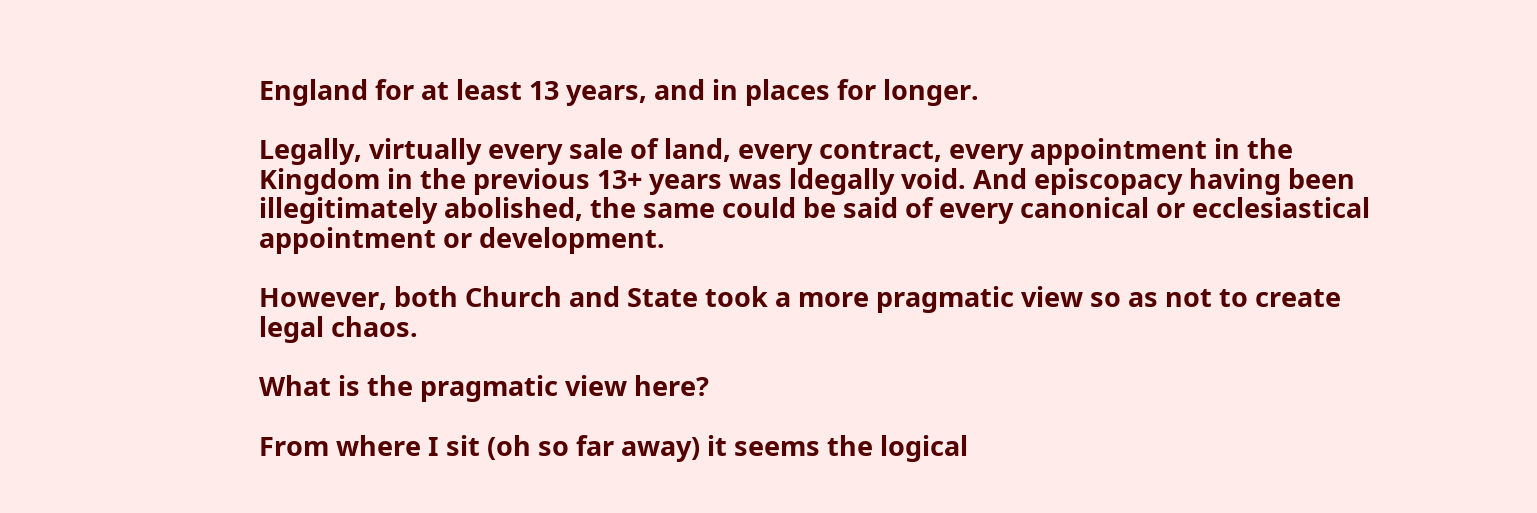England for at least 13 years, and in places for longer.

Legally, virtually every sale of land, every contract, every appointment in the Kingdom in the previous 13+ years was ldegally void. And episcopacy having been illegitimately abolished, the same could be said of every canonical or ecclesiastical appointment or development.

However, both Church and State took a more pragmatic view so as not to create legal chaos.

What is the pragmatic view here?

From where I sit (oh so far away) it seems the logical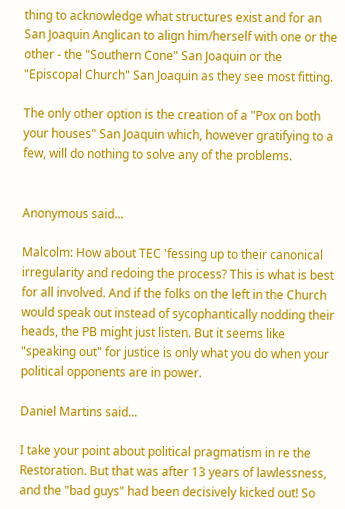thing to acknowledge what structures exist and for an San Joaquin Anglican to align him/herself with one or the other - the "Southern Cone" San Joaquin or the "Episcopal Church" San Joaquin as they see most fitting.

The only other option is the creation of a "Pox on both your houses" San Joaquin which, however gratifying to a few, will do nothing to solve any of the problems.


Anonymous said...

Malcolm: How about TEC 'fessing up to their canonical irregularity and redoing the process? This is what is best for all involved. And if the folks on the left in the Church would speak out instead of sycophantically nodding their heads, the PB might just listen. But it seems like "speaking out" for justice is only what you do when your political opponents are in power.

Daniel Martins said...

I take your point about political pragmatism in re the Restoration. But that was after 13 years of lawlessness, and the "bad guys" had been decisively kicked out! So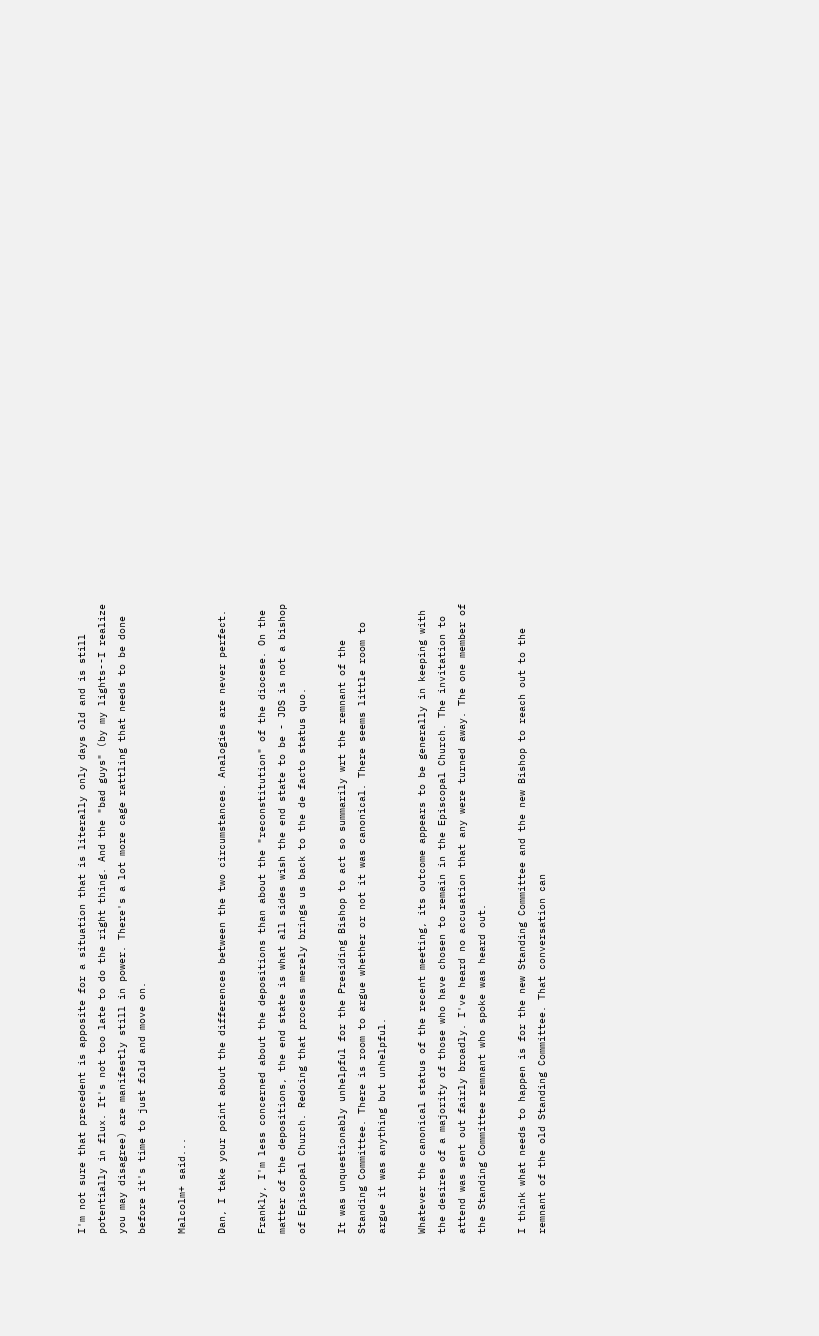I'm not sure that precedent is apposite for a situation that is literally only days old and is still potentially in flux. It's not too late to do the right thing. And the "bad guys" (by my lights--I realize you may disagree) are manifestly still in power. There's a lot more cage rattling that needs to be done before it's time to just fold and move on.

Malcolm+ said...

Dan, I take your point about the differences between the two circumstances. Analogies are never perfect.

Frankly, I'm less concerned about the depositions than about the "reconstitution" of the diocese. On the matter of the depositions, the end state is what all sides wish the end state to be - JDS is not a bishop of Episcopal Church. Redoing that process merely brings us back to the de facto status quo.

It was unquestionably unhelpful for the Presiding Bishop to act so summarily wrt the remnant of the Standing Committee. There is room to argue whether or not it was canonical. There seems little room to argue it was anything but unhelpful.

Whatever the canonical status of the recent meeting, its outcome appears to be generally in keeping with the desires of a majority of those who have chosen to remain in the Episcopal Church. The invitation to attend was sent out fairly broadly. I've heard no accusation that any were turned away. The one member of the Standing Committee remnant who spoke was heard out.

I think what needs to happen is for the new Standing Committee and the new Bishop to reach out to the remnant of the old Standing Committee. That conversation can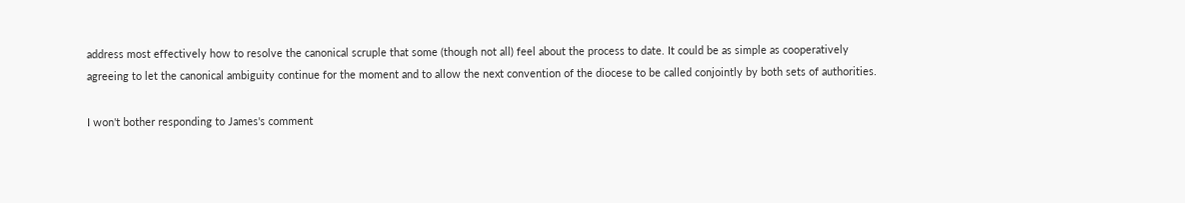address most effectively how to resolve the canonical scruple that some (though not all) feel about the process to date. It could be as simple as cooperatively agreeing to let the canonical ambiguity continue for the moment and to allow the next convention of the diocese to be called conjointly by both sets of authorities.

I won't bother responding to James's comment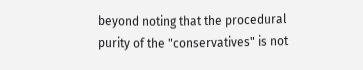beyond noting that the procedural purity of the "conservatives" is not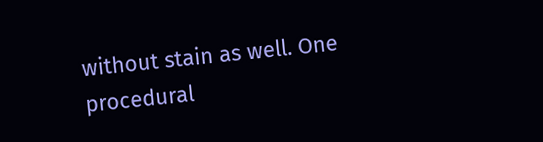without stain as well. One procedural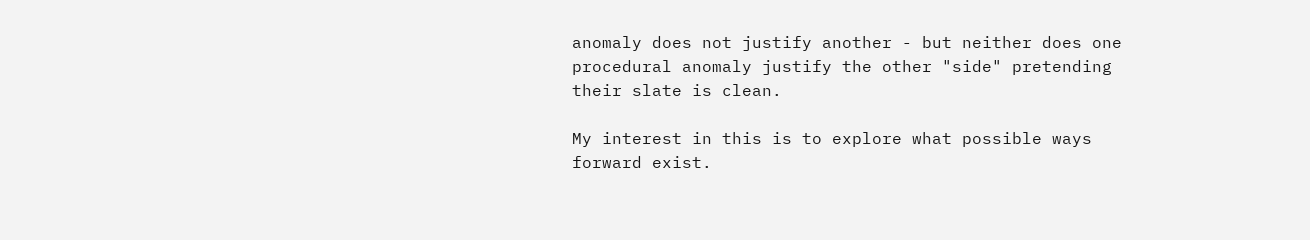anomaly does not justify another - but neither does one procedural anomaly justify the other "side" pretending their slate is clean.

My interest in this is to explore what possible ways forward exist.